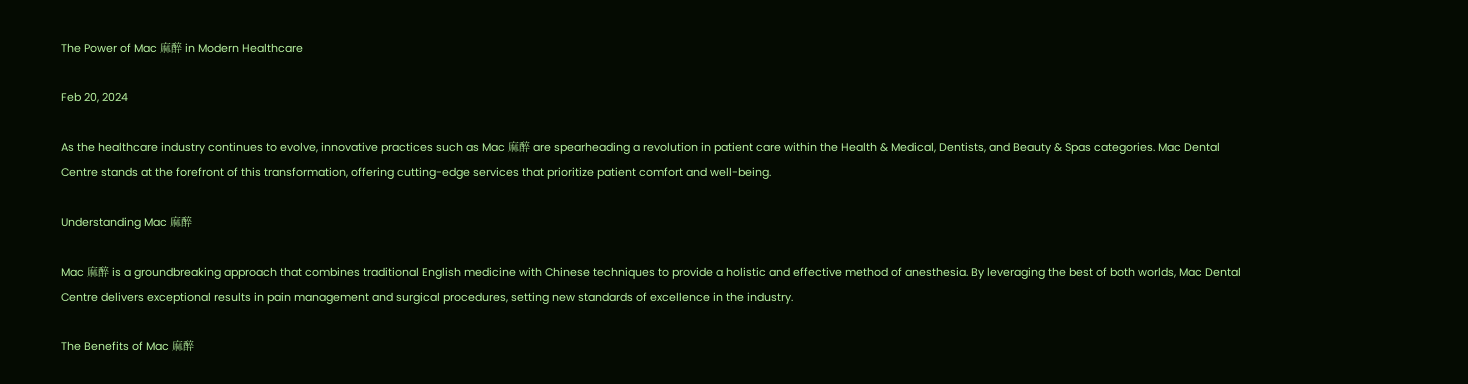The Power of Mac 麻醉 in Modern Healthcare

Feb 20, 2024

As the healthcare industry continues to evolve, innovative practices such as Mac 麻醉 are spearheading a revolution in patient care within the Health & Medical, Dentists, and Beauty & Spas categories. Mac Dental Centre stands at the forefront of this transformation, offering cutting-edge services that prioritize patient comfort and well-being.

Understanding Mac 麻醉

Mac 麻醉 is a groundbreaking approach that combines traditional English medicine with Chinese techniques to provide a holistic and effective method of anesthesia. By leveraging the best of both worlds, Mac Dental Centre delivers exceptional results in pain management and surgical procedures, setting new standards of excellence in the industry.

The Benefits of Mac 麻醉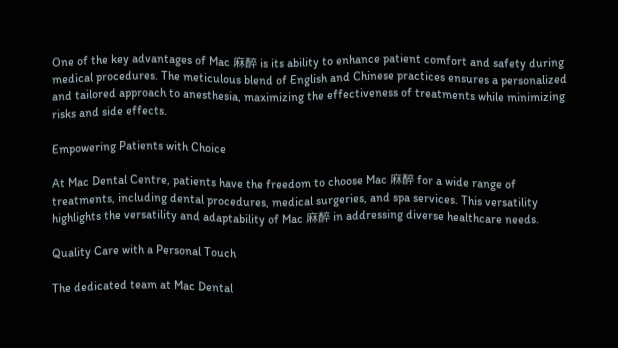One of the key advantages of Mac 麻醉 is its ability to enhance patient comfort and safety during medical procedures. The meticulous blend of English and Chinese practices ensures a personalized and tailored approach to anesthesia, maximizing the effectiveness of treatments while minimizing risks and side effects.

Empowering Patients with Choice

At Mac Dental Centre, patients have the freedom to choose Mac 麻醉 for a wide range of treatments, including dental procedures, medical surgeries, and spa services. This versatility highlights the versatility and adaptability of Mac 麻醉 in addressing diverse healthcare needs.

Quality Care with a Personal Touch

The dedicated team at Mac Dental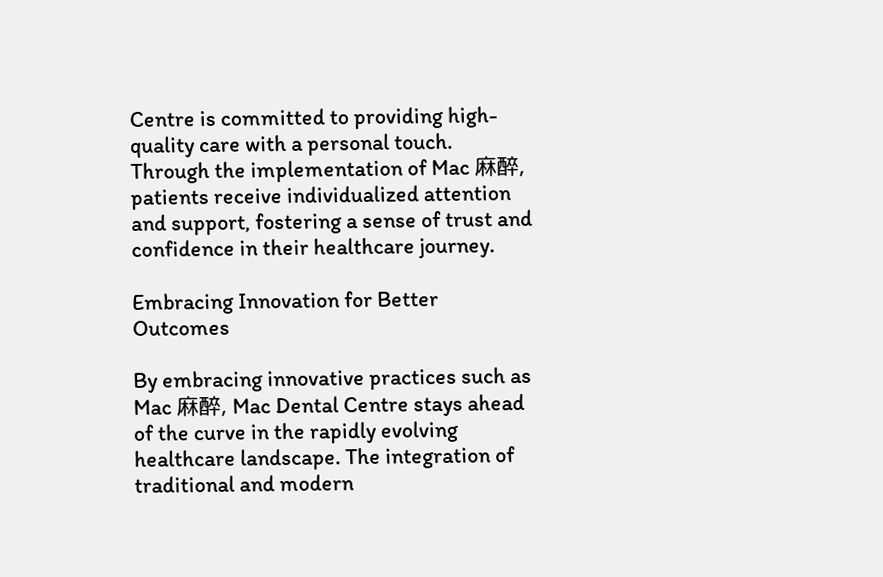Centre is committed to providing high-quality care with a personal touch. Through the implementation of Mac 麻醉, patients receive individualized attention and support, fostering a sense of trust and confidence in their healthcare journey.

Embracing Innovation for Better Outcomes

By embracing innovative practices such as Mac 麻醉, Mac Dental Centre stays ahead of the curve in the rapidly evolving healthcare landscape. The integration of traditional and modern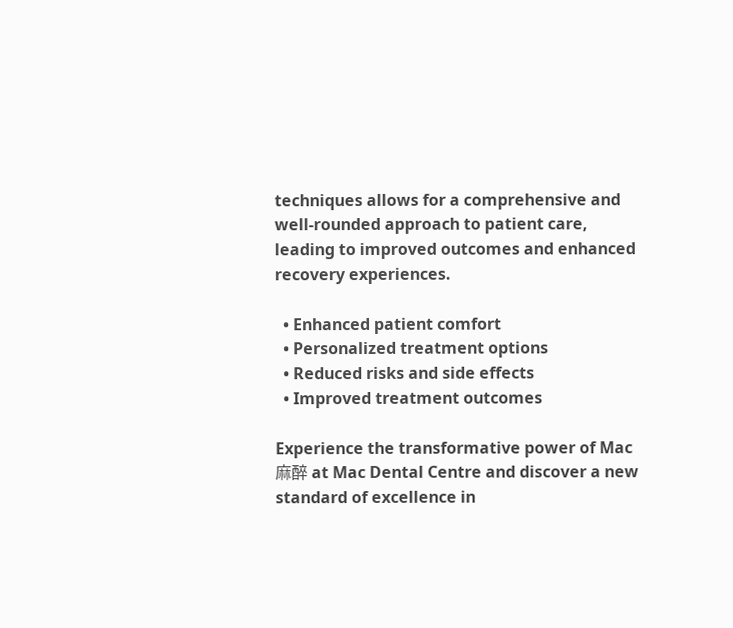techniques allows for a comprehensive and well-rounded approach to patient care, leading to improved outcomes and enhanced recovery experiences.

  • Enhanced patient comfort
  • Personalized treatment options
  • Reduced risks and side effects
  • Improved treatment outcomes

Experience the transformative power of Mac 麻醉 at Mac Dental Centre and discover a new standard of excellence in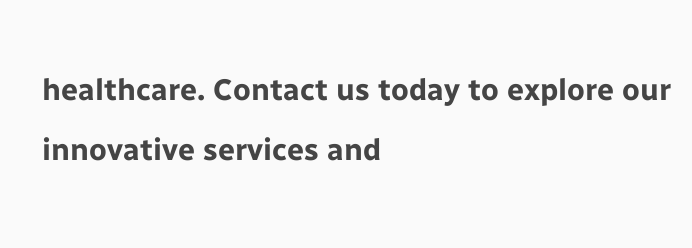healthcare. Contact us today to explore our innovative services and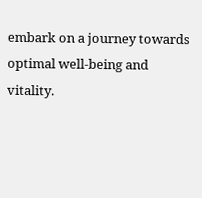embark on a journey towards optimal well-being and vitality.